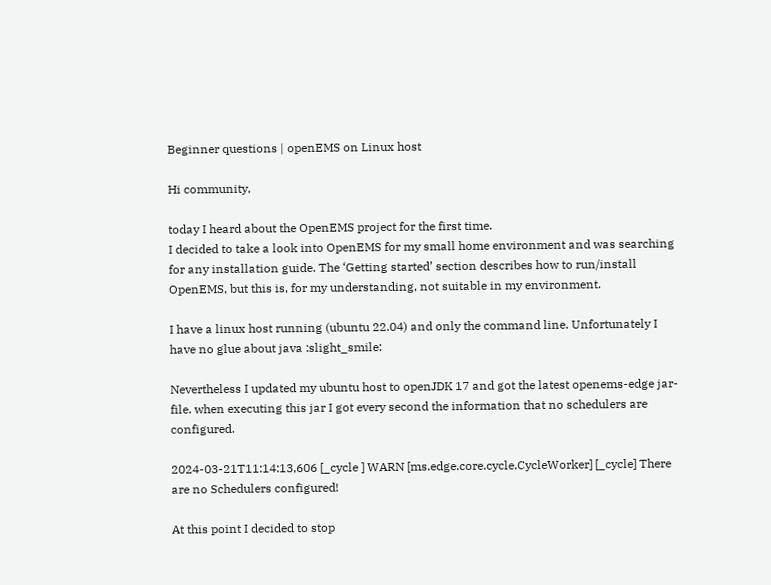Beginner questions | openEMS on Linux host

Hi community,

today I heard about the OpenEMS project for the first time.
I decided to take a look into OpenEMS for my small home environment and was searching for any installation guide. The ‘Getting started’ section describes how to run/install OpenEMS, but this is, for my understanding, not suitable in my environment.

I have a linux host running (ubuntu 22.04) and only the command line. Unfortunately I have no glue about java :slight_smile:

Nevertheless I updated my ubuntu host to openJDK 17 and got the latest openems-edge jar-file. when executing this jar I got every second the information that no schedulers are configured.

2024-03-21T11:14:13,606 [_cycle ] WARN [ms.edge.core.cycle.CycleWorker] [_cycle] There are no Schedulers configured!

At this point I decided to stop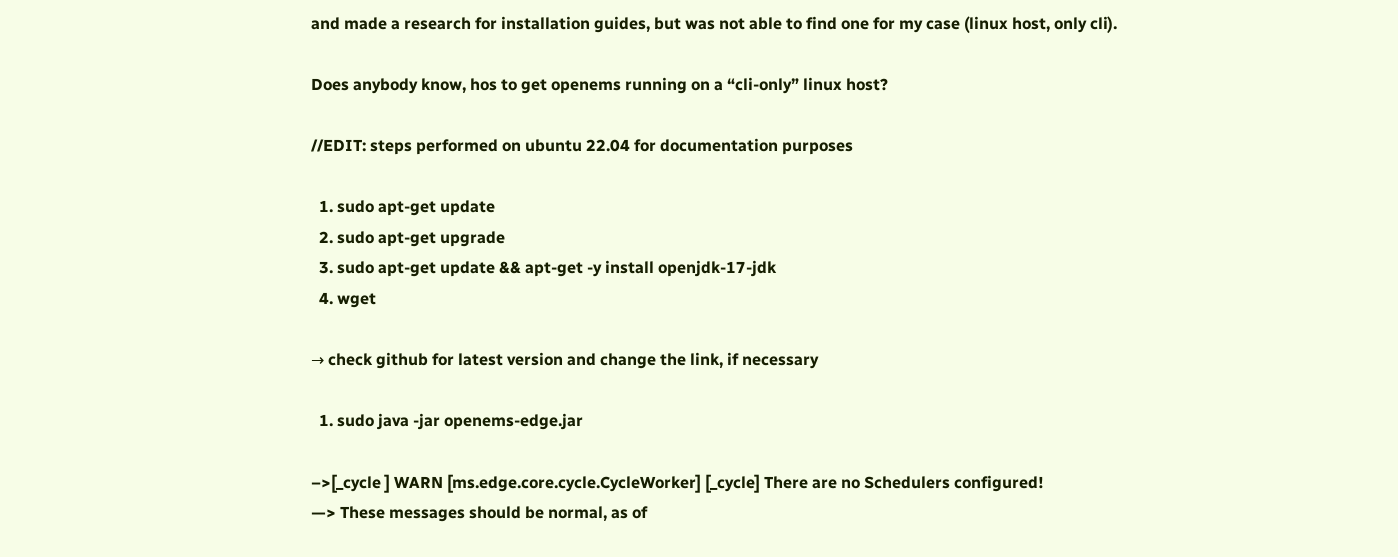and made a research for installation guides, but was not able to find one for my case (linux host, only cli).

Does anybody know, hos to get openems running on a “cli-only” linux host?

//EDIT: steps performed on ubuntu 22.04 for documentation purposes

  1. sudo apt-get update
  2. sudo apt-get upgrade
  3. sudo apt-get update && apt-get -y install openjdk-17-jdk
  4. wget

→ check github for latest version and change the link, if necessary

  1. sudo java -jar openems-edge.jar

–>[_cycle ] WARN [ms.edge.core.cycle.CycleWorker] [_cycle] There are no Schedulers configured!
—> These messages should be normal, as of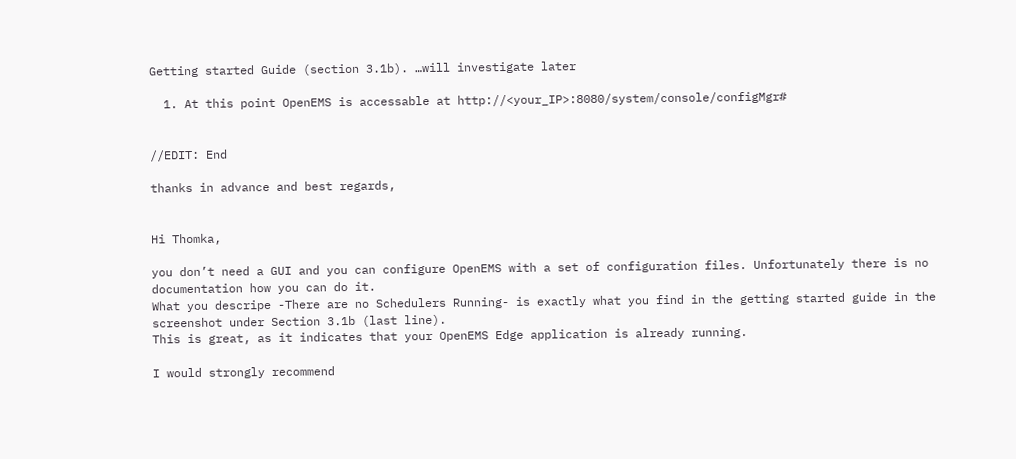Getting started Guide (section 3.1b). …will investigate later

  1. At this point OpenEMS is accessable at http://<your_IP>:8080/system/console/configMgr#


//EDIT: End

thanks in advance and best regards,


Hi Thomka,

you don’t need a GUI and you can configure OpenEMS with a set of configuration files. Unfortunately there is no documentation how you can do it.
What you descripe -There are no Schedulers Running- is exactly what you find in the getting started guide in the screenshot under Section 3.1b (last line).
This is great, as it indicates that your OpenEMS Edge application is already running.

I would strongly recommend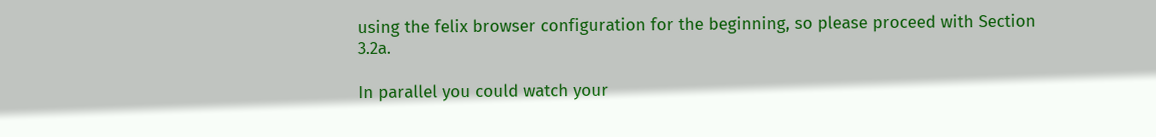using the felix browser configuration for the beginning, so please proceed with Section 3.2a.

In parallel you could watch your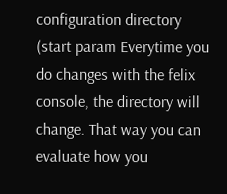configuration directory (start param Everytime you do changes with the felix console, the directory will change. That way you can evaluate how you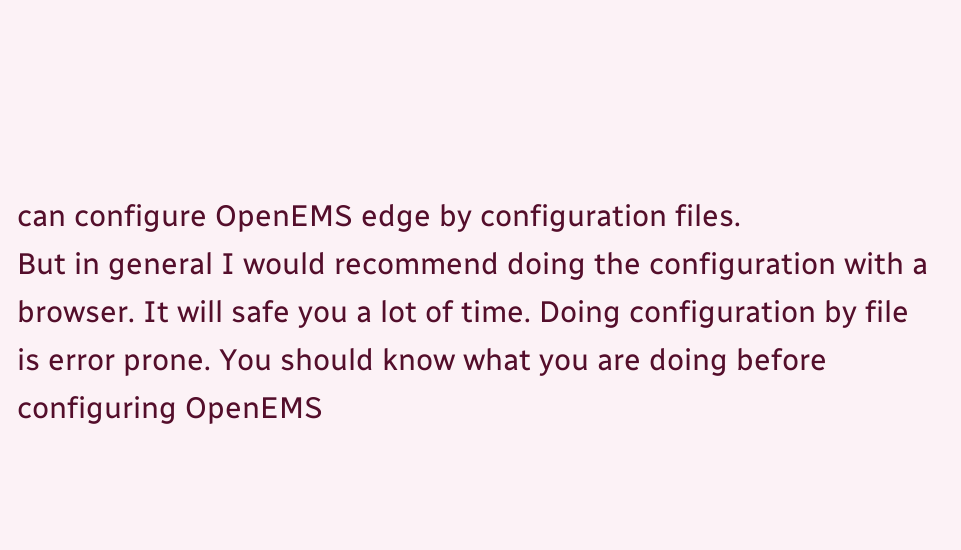can configure OpenEMS edge by configuration files.
But in general I would recommend doing the configuration with a browser. It will safe you a lot of time. Doing configuration by file is error prone. You should know what you are doing before configuring OpenEMS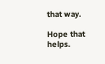that way.

Hope that helps.